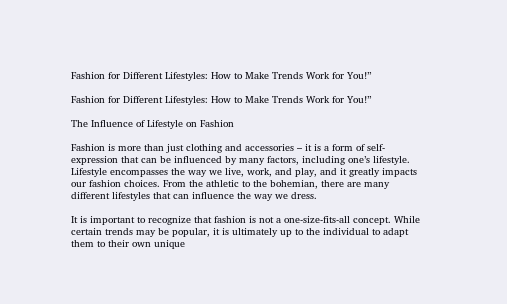Fashion for Different Lifestyles: How to Make Trends Work for You!”

Fashion for Different Lifestyles: How to Make Trends Work for You!”

The Influence of Lifestyle on Fashion

Fashion is more than just clothing and accessories – it is a form of self-expression that can be influenced by many factors, including one’s lifestyle. Lifestyle encompasses the way we live, work, and play, and it greatly impacts our fashion choices. From the athletic to the bohemian, there are many different lifestyles that can influence the way we dress.

It is important to recognize that fashion is not a one-size-fits-all concept. While certain trends may be popular, it is ultimately up to the individual to adapt them to their own unique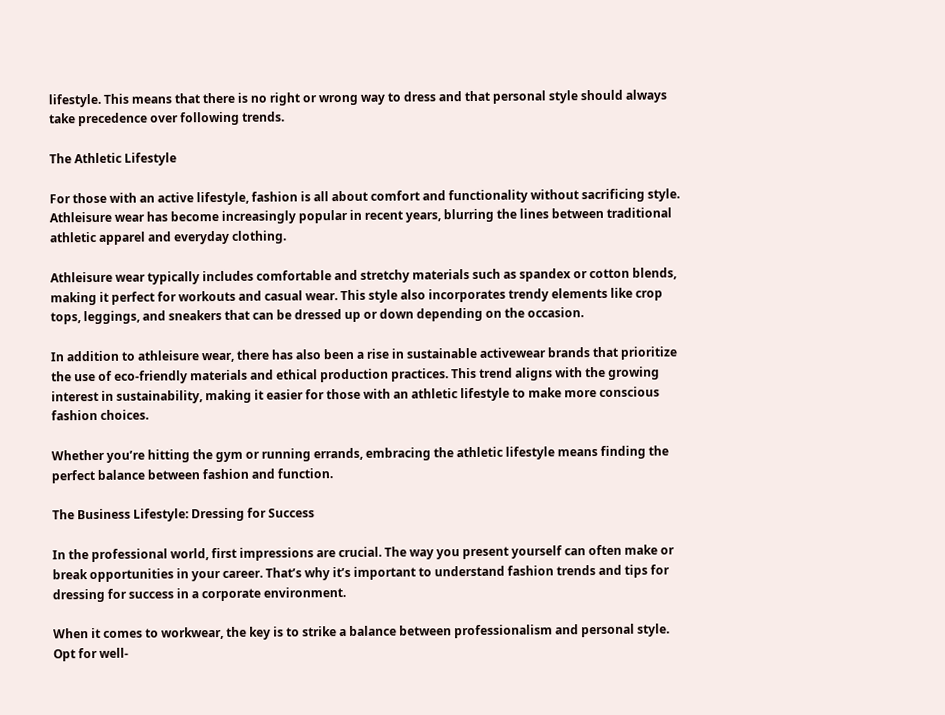lifestyle. This means that there is no right or wrong way to dress and that personal style should always take precedence over following trends.

The Athletic Lifestyle

For those with an active lifestyle, fashion is all about comfort and functionality without sacrificing style. Athleisure wear has become increasingly popular in recent years, blurring the lines between traditional athletic apparel and everyday clothing.

Athleisure wear typically includes comfortable and stretchy materials such as spandex or cotton blends, making it perfect for workouts and casual wear. This style also incorporates trendy elements like crop tops, leggings, and sneakers that can be dressed up or down depending on the occasion.

In addition to athleisure wear, there has also been a rise in sustainable activewear brands that prioritize the use of eco-friendly materials and ethical production practices. This trend aligns with the growing interest in sustainability, making it easier for those with an athletic lifestyle to make more conscious fashion choices.

Whether you’re hitting the gym or running errands, embracing the athletic lifestyle means finding the perfect balance between fashion and function.

The Business Lifestyle: Dressing for Success

In the professional world, first impressions are crucial. The way you present yourself can often make or break opportunities in your career. That’s why it’s important to understand fashion trends and tips for dressing for success in a corporate environment.

When it comes to workwear, the key is to strike a balance between professionalism and personal style. Opt for well-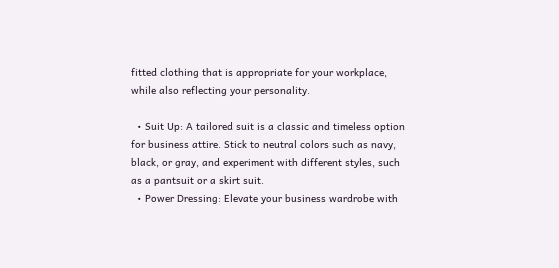fitted clothing that is appropriate for your workplace, while also reflecting your personality.

  • Suit Up: A tailored suit is a classic and timeless option for business attire. Stick to neutral colors such as navy, black, or gray, and experiment with different styles, such as a pantsuit or a skirt suit.
  • Power Dressing: Elevate your business wardrobe with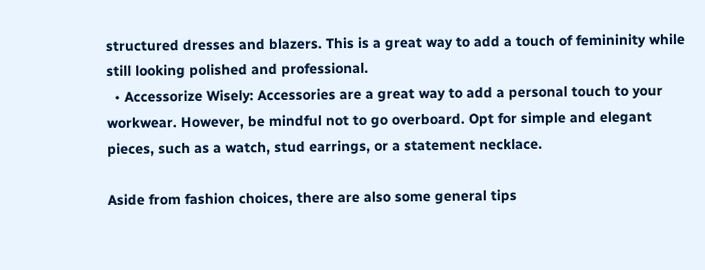structured dresses and blazers. This is a great way to add a touch of femininity while still looking polished and professional.
  • Accessorize Wisely: Accessories are a great way to add a personal touch to your workwear. However, be mindful not to go overboard. Opt for simple and elegant pieces, such as a watch, stud earrings, or a statement necklace.

Aside from fashion choices, there are also some general tips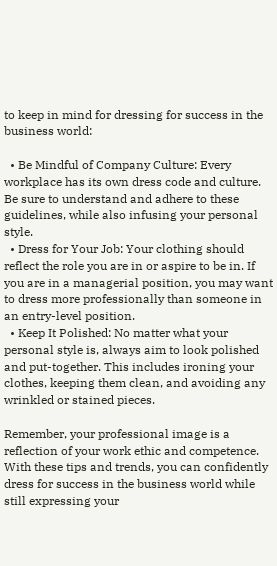to keep in mind for dressing for success in the business world:

  • Be Mindful of Company Culture: Every workplace has its own dress code and culture. Be sure to understand and adhere to these guidelines, while also infusing your personal style.
  • Dress for Your Job: Your clothing should reflect the role you are in or aspire to be in. If you are in a managerial position, you may want to dress more professionally than someone in an entry-level position.
  • Keep It Polished: No matter what your personal style is, always aim to look polished and put-together. This includes ironing your clothes, keeping them clean, and avoiding any wrinkled or stained pieces.

Remember, your professional image is a reflection of your work ethic and competence. With these tips and trends, you can confidently dress for success in the business world while still expressing your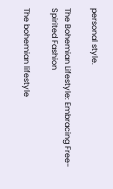personal style.

The Bohemian Lifestyle: Embracing Free-Spirited Fashion

The bohemian lifestyle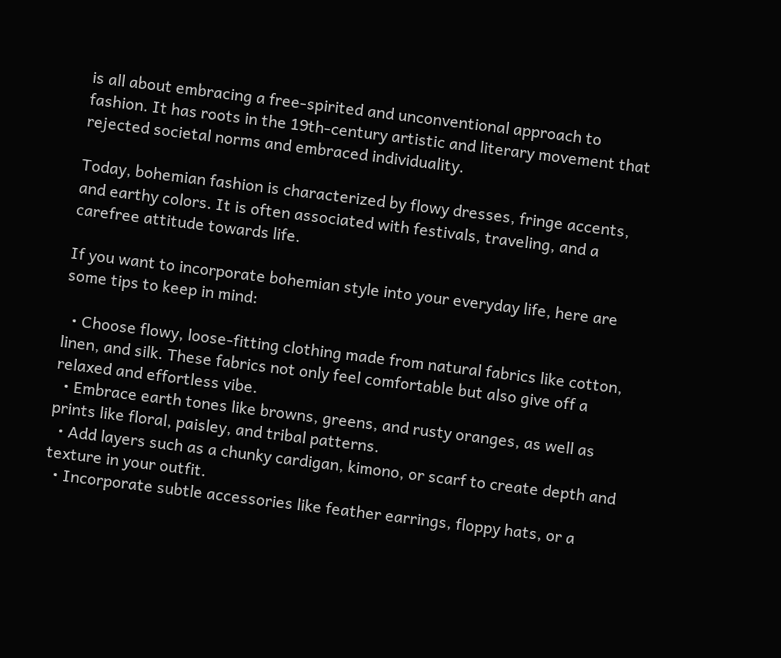is all about embracing a free-spirited and unconventional approach to fashion. It has roots in the 19th-century artistic and literary movement that rejected societal norms and embraced individuality.

Today, bohemian fashion is characterized by flowy dresses, fringe accents, and earthy colors. It is often associated with festivals, traveling, and a carefree attitude towards life.

If you want to incorporate bohemian style into your everyday life, here are some tips to keep in mind:

  • Choose flowy, loose-fitting clothing made from natural fabrics like cotton, linen, and silk. These fabrics not only feel comfortable but also give off a relaxed and effortless vibe.
  • Embrace earth tones like browns, greens, and rusty oranges, as well as prints like floral, paisley, and tribal patterns.
  • Add layers such as a chunky cardigan, kimono, or scarf to create depth and texture in your outfit.
  • Incorporate subtle accessories like feather earrings, floppy hats, or a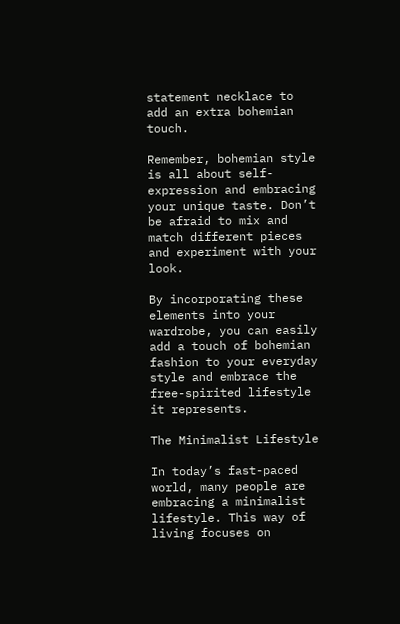statement necklace to add an extra bohemian touch.

Remember, bohemian style is all about self-expression and embracing your unique taste. Don’t be afraid to mix and match different pieces and experiment with your look.

By incorporating these elements into your wardrobe, you can easily add a touch of bohemian fashion to your everyday style and embrace the free-spirited lifestyle it represents.

The Minimalist Lifestyle

In today’s fast-paced world, many people are embracing a minimalist lifestyle. This way of living focuses on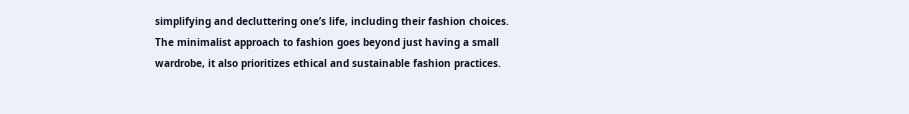simplifying and decluttering one’s life, including their fashion choices. The minimalist approach to fashion goes beyond just having a small wardrobe, it also prioritizes ethical and sustainable fashion practices.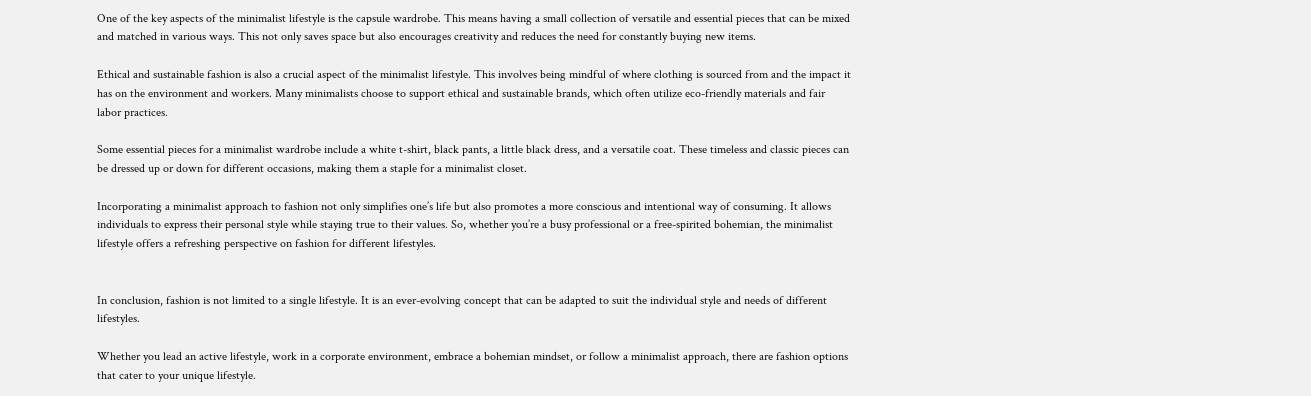One of the key aspects of the minimalist lifestyle is the capsule wardrobe. This means having a small collection of versatile and essential pieces that can be mixed and matched in various ways. This not only saves space but also encourages creativity and reduces the need for constantly buying new items.

Ethical and sustainable fashion is also a crucial aspect of the minimalist lifestyle. This involves being mindful of where clothing is sourced from and the impact it has on the environment and workers. Many minimalists choose to support ethical and sustainable brands, which often utilize eco-friendly materials and fair labor practices.

Some essential pieces for a minimalist wardrobe include a white t-shirt, black pants, a little black dress, and a versatile coat. These timeless and classic pieces can be dressed up or down for different occasions, making them a staple for a minimalist closet.

Incorporating a minimalist approach to fashion not only simplifies one’s life but also promotes a more conscious and intentional way of consuming. It allows individuals to express their personal style while staying true to their values. So, whether you’re a busy professional or a free-spirited bohemian, the minimalist lifestyle offers a refreshing perspective on fashion for different lifestyles.


In conclusion, fashion is not limited to a single lifestyle. It is an ever-evolving concept that can be adapted to suit the individual style and needs of different lifestyles.

Whether you lead an active lifestyle, work in a corporate environment, embrace a bohemian mindset, or follow a minimalist approach, there are fashion options that cater to your unique lifestyle.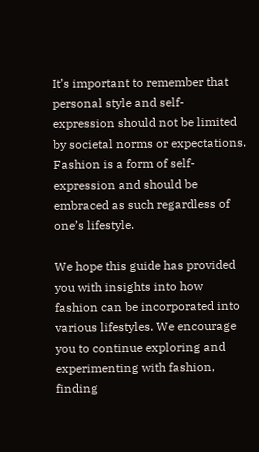It’s important to remember that personal style and self-expression should not be limited by societal norms or expectations. Fashion is a form of self-expression and should be embraced as such regardless of one’s lifestyle.

We hope this guide has provided you with insights into how fashion can be incorporated into various lifestyles. We encourage you to continue exploring and experimenting with fashion, finding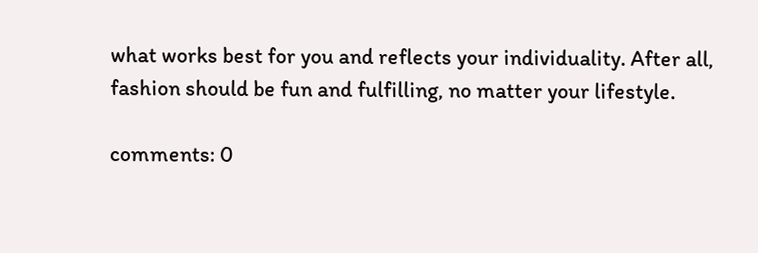what works best for you and reflects your individuality. After all, fashion should be fun and fulfilling, no matter your lifestyle.

comments: 0